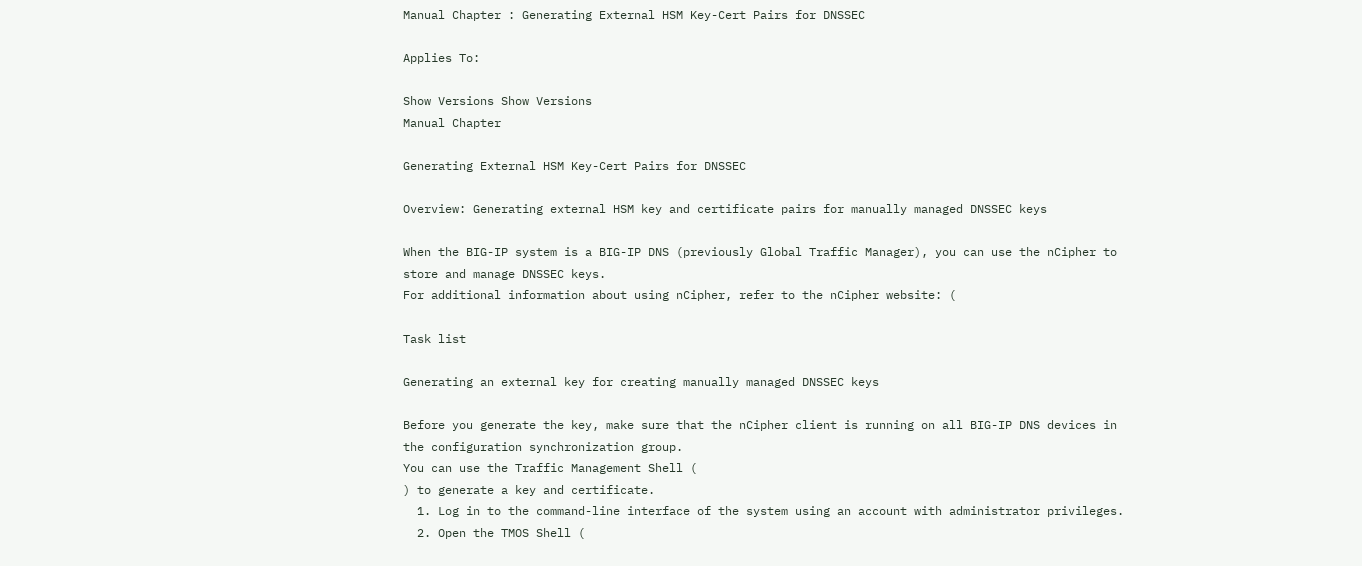Manual Chapter : Generating External HSM Key-Cert Pairs for DNSSEC

Applies To:

Show Versions Show Versions
Manual Chapter

Generating External HSM Key-Cert Pairs for DNSSEC

Overview: Generating external HSM key and certificate pairs for manually managed DNSSEC keys

When the BIG-IP system is a BIG-IP DNS (previously Global Traffic Manager), you can use the nCipher to store and manage DNSSEC keys.
For additional information about using nCipher, refer to the nCipher website: (

Task list

Generating an external key for creating manually managed DNSSEC keys

Before you generate the key, make sure that the nCipher client is running on all BIG-IP DNS devices in the configuration synchronization group.
You can use the Traffic Management Shell (
) to generate a key and certificate.
  1. Log in to the command-line interface of the system using an account with administrator privileges.
  2. Open the TMOS Shell (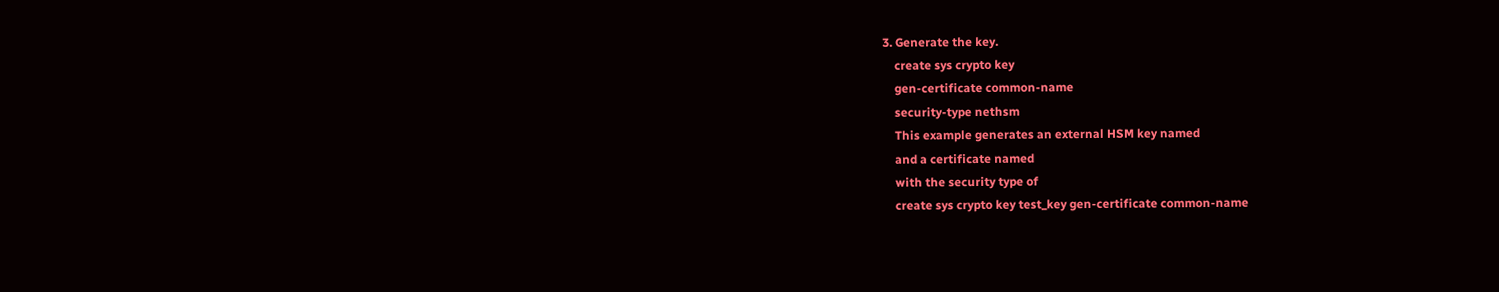3. Generate the key.
    create sys crypto key
    gen-certificate common-name
    security-type nethsm
    This example generates an external HSM key named
    and a certificate named
    with the security type of
    create sys crypto key test_key gen-certificate common-name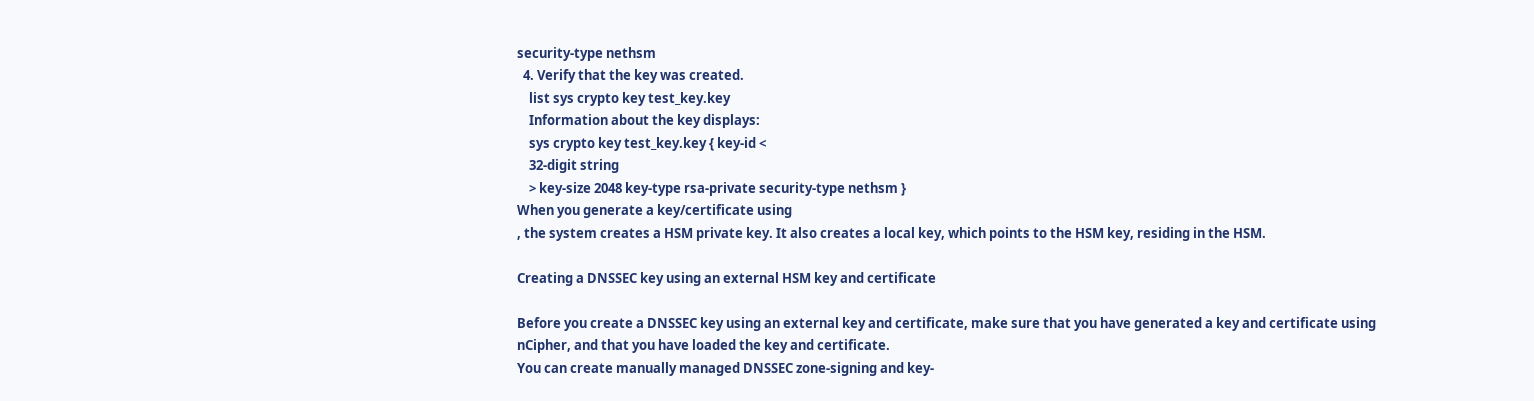security-type nethsm
  4. Verify that the key was created.
    list sys crypto key test_key.key
    Information about the key displays:
    sys crypto key test_key.key { key-id <
    32-digit string
    > key-size 2048 key-type rsa-private security-type nethsm }
When you generate a key/certificate using
, the system creates a HSM private key. It also creates a local key, which points to the HSM key, residing in the HSM.

Creating a DNSSEC key using an external HSM key and certificate

Before you create a DNSSEC key using an external key and certificate, make sure that you have generated a key and certificate using nCipher, and that you have loaded the key and certificate.
You can create manually managed DNSSEC zone-signing and key-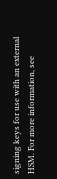signing keys for use with an external HSM. For more information, see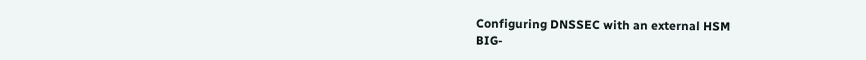Configuring DNSSEC with an external HSM
BIG-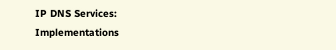IP DNS Services: Implementations